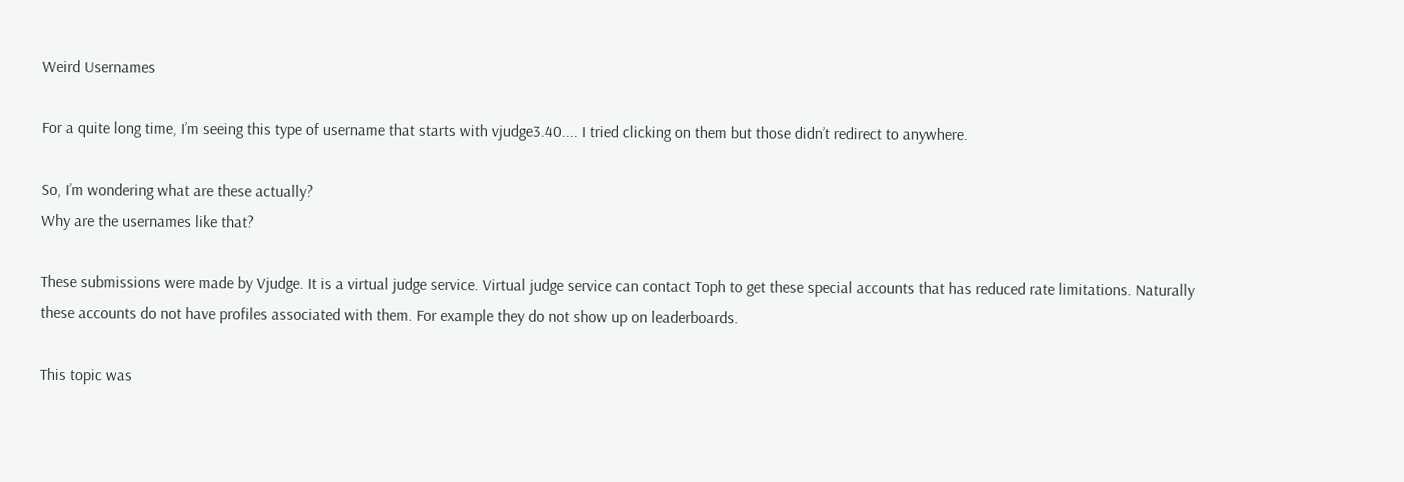Weird Usernames

For a quite long time, I’m seeing this type of username that starts with vjudge3.40.... I tried clicking on them but those didn’t redirect to anywhere.

So, I’m wondering what are these actually?
Why are the usernames like that?

These submissions were made by Vjudge. It is a virtual judge service. Virtual judge service can contact Toph to get these special accounts that has reduced rate limitations. Naturally these accounts do not have profiles associated with them. For example they do not show up on leaderboards.

This topic was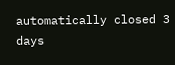automatically closed 3 days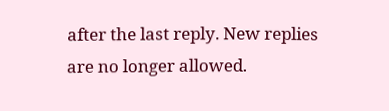after the last reply. New replies are no longer allowed.